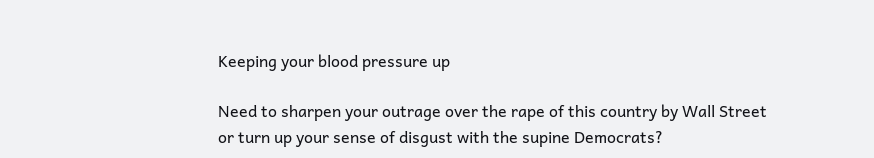Keeping your blood pressure up

Need to sharpen your outrage over the rape of this country by Wall Street or turn up your sense of disgust with the supine Democrats?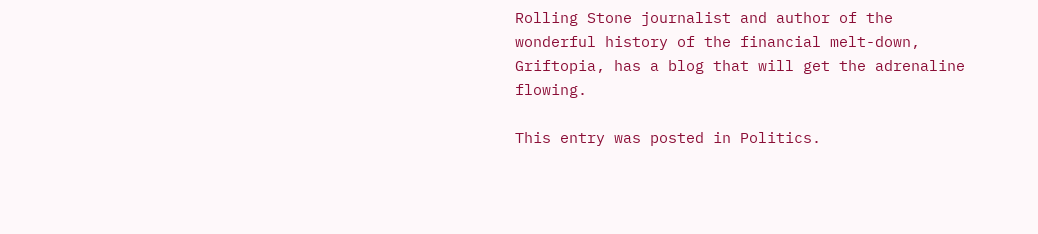Rolling Stone journalist and author of the wonderful history of the financial melt-down, Griftopia, has a blog that will get the adrenaline flowing.

This entry was posted in Politics.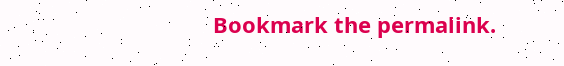Bookmark the permalink.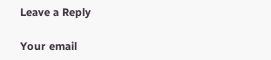Leave a Reply

Your email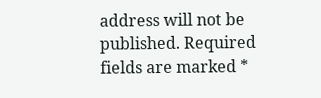address will not be published. Required fields are marked *